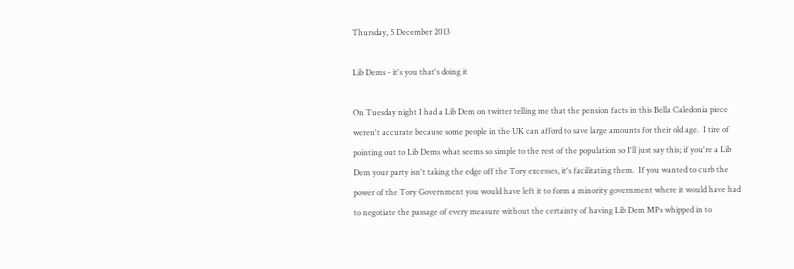Thursday, 5 December 2013

Lib Dems - it's you that's doing it

On Tuesday night I had a Lib Dem on twitter telling me that the pension facts in this Bella Caledonia piece weren't accurate because some people in the UK can afford to save large amounts for their old age.  I tire of pointing out to Lib Dems what seems so simple to the rest of the population so I'll just say this; if you're a Lib Dem your party isn't taking the edge off the Tory excesses, it's facilitating them.  If you wanted to curb the power of the Tory Government you would have left it to form a minority government where it would have had to negotiate the passage of every measure without the certainty of having Lib Dem MPs whipped in to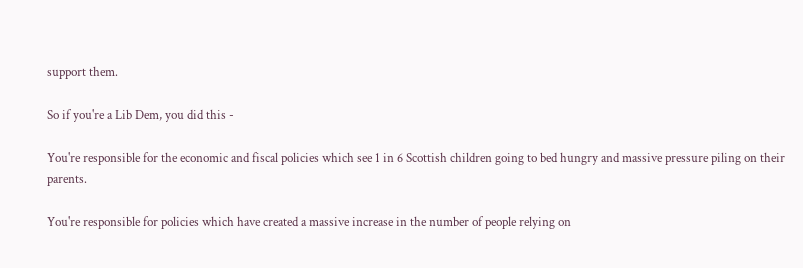support them.

So if you're a Lib Dem, you did this -

You're responsible for the economic and fiscal policies which see 1 in 6 Scottish children going to bed hungry and massive pressure piling on their parents.

You're responsible for policies which have created a massive increase in the number of people relying on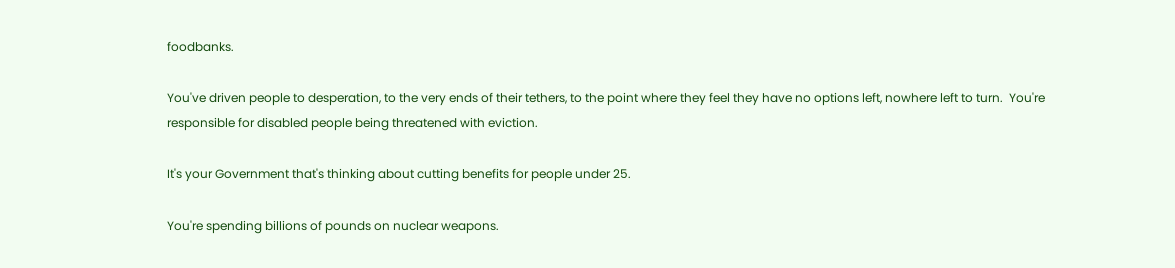foodbanks.

You've driven people to desperation, to the very ends of their tethers, to the point where they feel they have no options left, nowhere left to turn.  You're responsible for disabled people being threatened with eviction.

It's your Government that's thinking about cutting benefits for people under 25.

You're spending billions of pounds on nuclear weapons.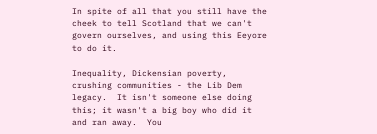In spite of all that you still have the cheek to tell Scotland that we can't govern ourselves, and using this Eeyore to do it.

Inequality, Dickensian poverty, crushing communities - the Lib Dem legacy.  It isn't someone else doing this; it wasn't a big boy who did it and ran away.  You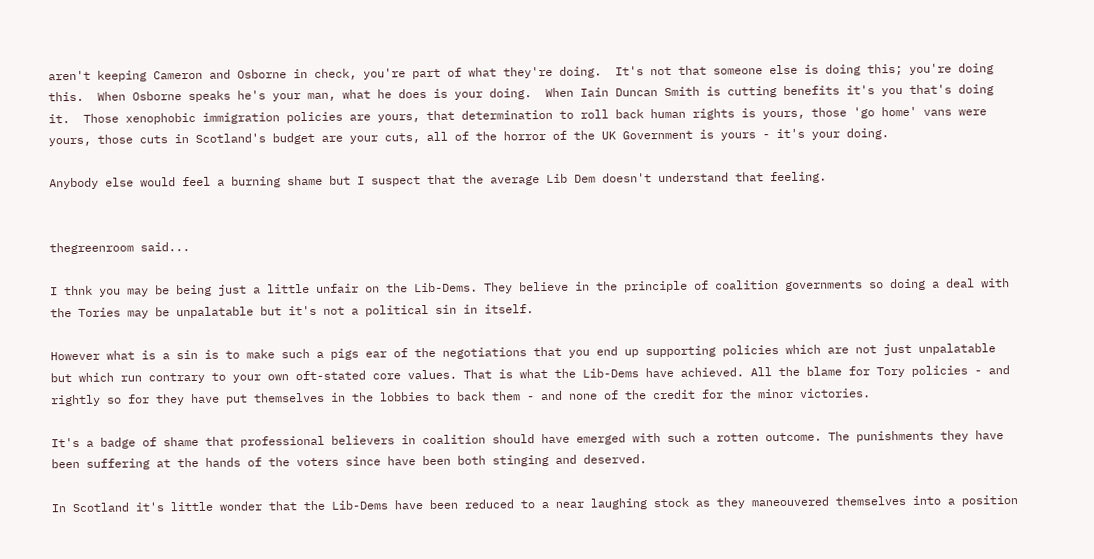aren't keeping Cameron and Osborne in check, you're part of what they're doing.  It's not that someone else is doing this; you're doing this.  When Osborne speaks he's your man, what he does is your doing.  When Iain Duncan Smith is cutting benefits it's you that's doing it.  Those xenophobic immigration policies are yours, that determination to roll back human rights is yours, those 'go home' vans were yours, those cuts in Scotland's budget are your cuts, all of the horror of the UK Government is yours - it's your doing.

Anybody else would feel a burning shame but I suspect that the average Lib Dem doesn't understand that feeling.


thegreenroom said...

I thnk you may be being just a little unfair on the Lib-Dems. They believe in the principle of coalition governments so doing a deal with the Tories may be unpalatable but it's not a political sin in itself.

However what is a sin is to make such a pigs ear of the negotiations that you end up supporting policies which are not just unpalatable but which run contrary to your own oft-stated core values. That is what the Lib-Dems have achieved. All the blame for Tory policies - and rightly so for they have put themselves in the lobbies to back them - and none of the credit for the minor victories.

It's a badge of shame that professional believers in coalition should have emerged with such a rotten outcome. The punishments they have been suffering at the hands of the voters since have been both stinging and deserved.

In Scotland it's little wonder that the Lib-Dems have been reduced to a near laughing stock as they maneouvered themselves into a position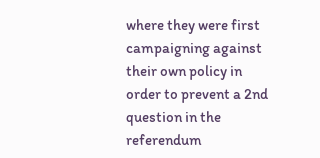where they were first campaigning against their own policy in order to prevent a 2nd question in the referendum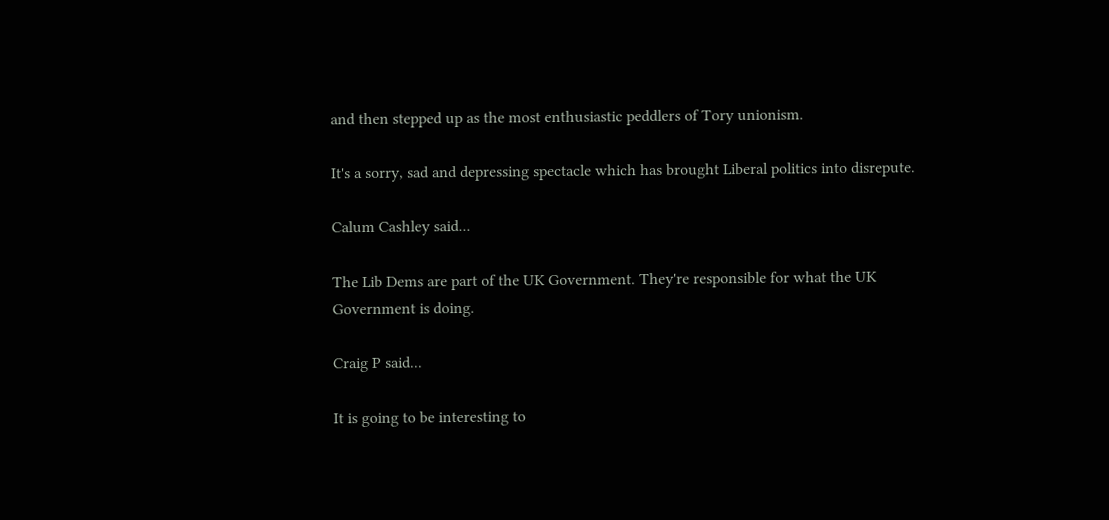and then stepped up as the most enthusiastic peddlers of Tory unionism.

It's a sorry, sad and depressing spectacle which has brought Liberal politics into disrepute.

Calum Cashley said...

The Lib Dems are part of the UK Government. They're responsible for what the UK Government is doing.

Craig P said...

It is going to be interesting to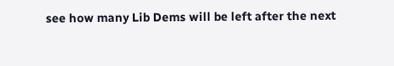see how many Lib Dems will be left after the next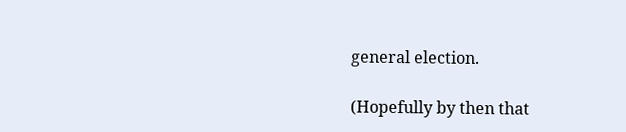general election.

(Hopefully by then that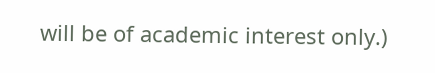will be of academic interest only.)